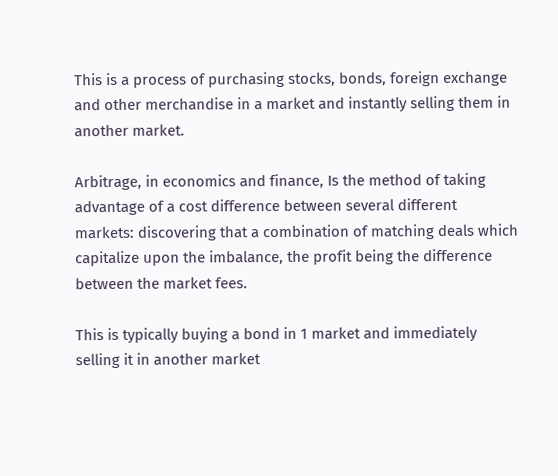This is a process of purchasing stocks, bonds, foreign exchange and other merchandise in a market and instantly selling them in another market.

Arbitrage, in economics and finance, Is the method of taking advantage of a cost difference between several different markets: discovering that a combination of matching deals which capitalize upon the imbalance, the profit being the difference between the market fees.

This is typically buying a bond in 1 market and immediately selling it in another market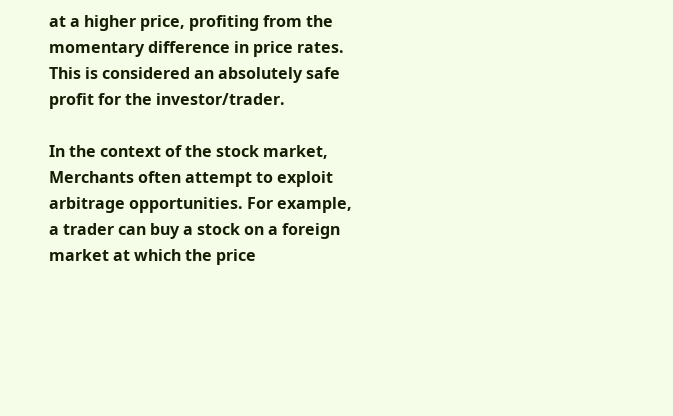at a higher price, profiting from the momentary difference in price rates. This is considered an absolutely safe profit for the investor/trader.

In the context of the stock market, Merchants often attempt to exploit arbitrage opportunities. For example, a trader can buy a stock on a foreign market at which the price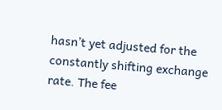hasn’t yet adjusted for the constantly shifting exchange rate. The fee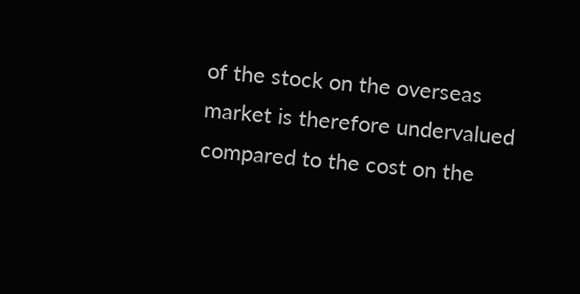of the stock on the overseas market is therefore undervalued compared to the cost on the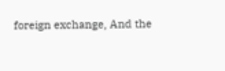foreign exchange, And the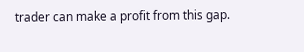trader can make a profit from this gap.